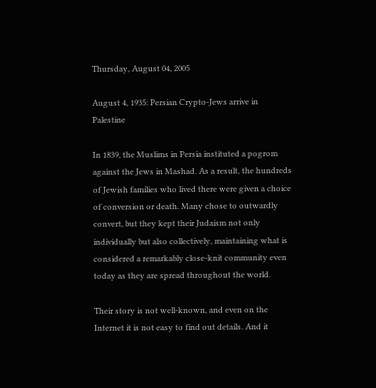Thursday, August 04, 2005

August 4, 1935: Persian Crypto-Jews arrive in Palestine

In 1839, the Muslims in Persia instituted a pogrom against the Jews in Mashad. As a result, the hundreds of Jewish families who lived there were given a choice of conversion or death. Many chose to outwardly convert, but they kept their Judaism not only individually but also collectively, maintaining what is considered a remarkably close-knit community even today as they are spread throughout the world.

Their story is not well-known, and even on the Internet it is not easy to find out details. And it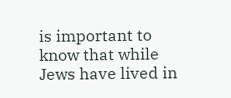is important to know that while Jews have lived in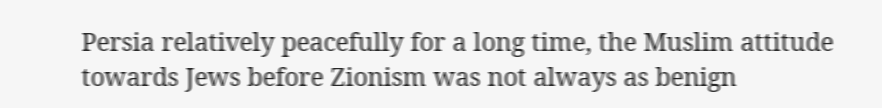Persia relatively peacefully for a long time, the Muslim attitude towards Jews before Zionism was not always as benign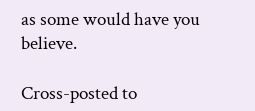as some would have you believe.

Cross-posted to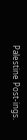Palestine Post-ings.